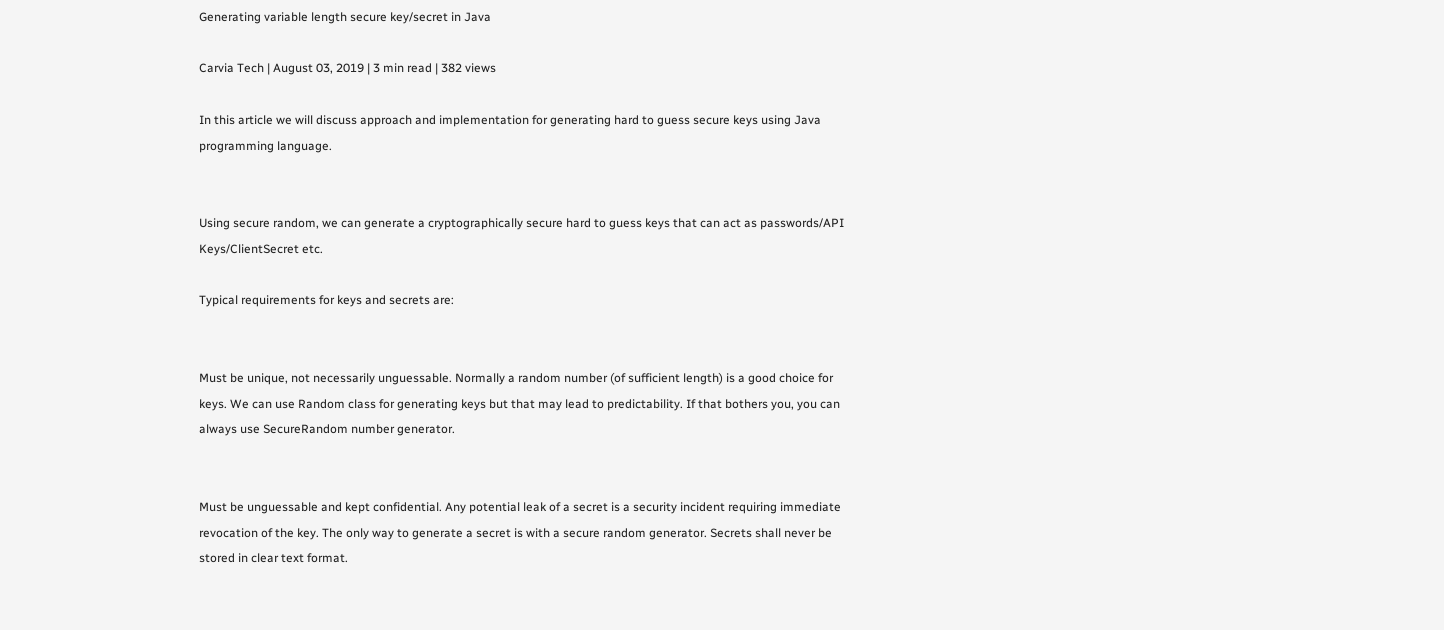Generating variable length secure key/secret in Java

Carvia Tech | August 03, 2019 | 3 min read | 382 views

In this article we will discuss approach and implementation for generating hard to guess secure keys using Java programming language.


Using secure random, we can generate a cryptographically secure hard to guess keys that can act as passwords/API Keys/ClientSecret etc.

Typical requirements for keys and secrets are:


Must be unique, not necessarily unguessable. Normally a random number (of sufficient length) is a good choice for keys. We can use Random class for generating keys but that may lead to predictability. If that bothers you, you can always use SecureRandom number generator.


Must be unguessable and kept confidential. Any potential leak of a secret is a security incident requiring immediate revocation of the key. The only way to generate a secret is with a secure random generator. Secrets shall never be stored in clear text format.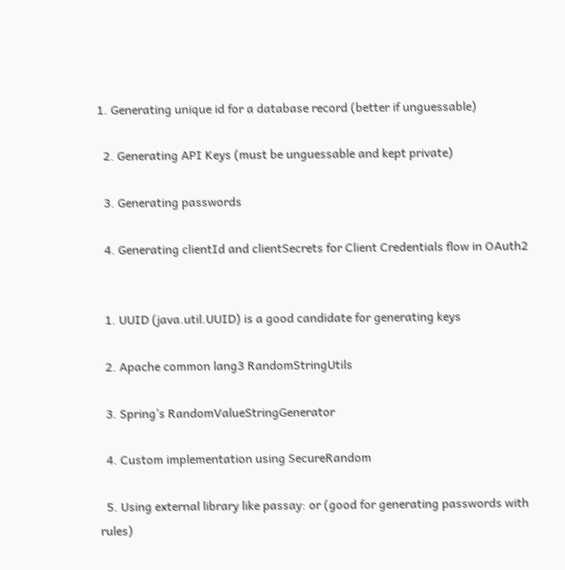1. Generating unique id for a database record (better if unguessable)

  2. Generating API Keys (must be unguessable and kept private)

  3. Generating passwords

  4. Generating clientId and clientSecrets for Client Credentials flow in OAuth2


  1. UUID (java.util.UUID) is a good candidate for generating keys

  2. Apache common lang3 RandomStringUtils

  3. Spring’s RandomValueStringGenerator

  4. Custom implementation using SecureRandom

  5. Using external library like passay: or (good for generating passwords with rules)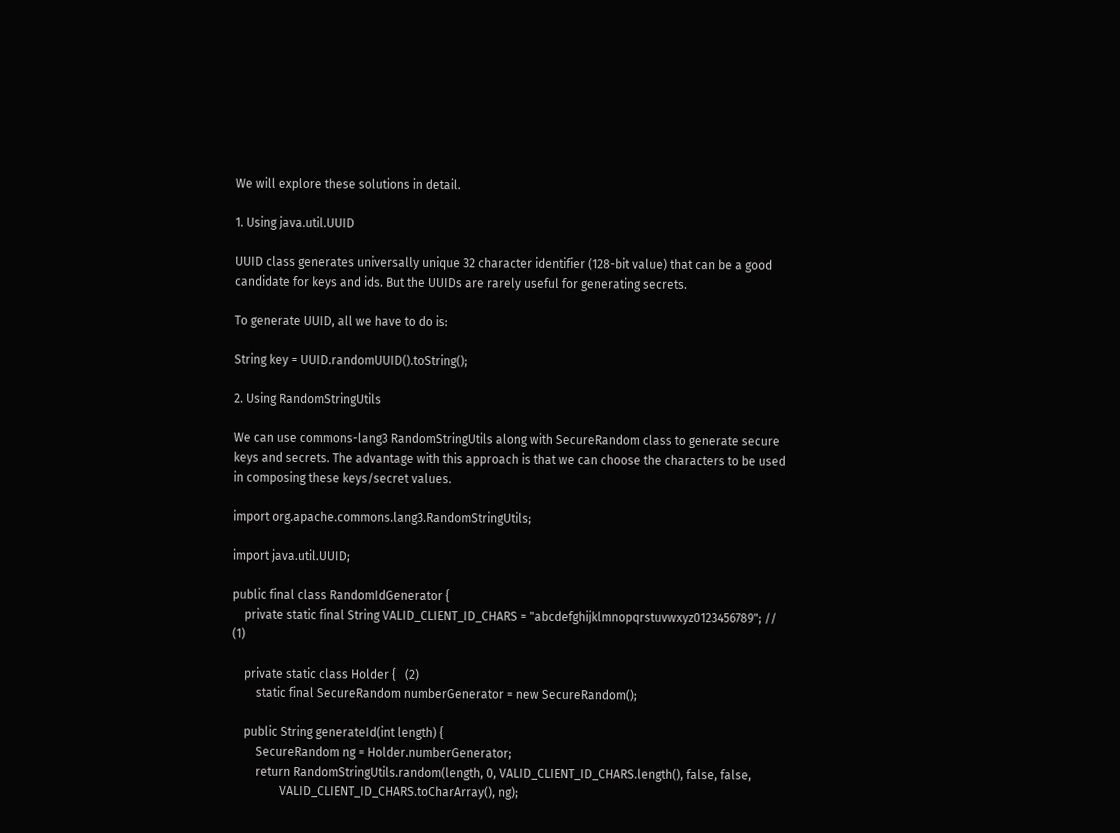We will explore these solutions in detail.

1. Using java.util.UUID

UUID class generates universally unique 32 character identifier (128-bit value) that can be a good candidate for keys and ids. But the UUIDs are rarely useful for generating secrets.

To generate UUID, all we have to do is:

String key = UUID.randomUUID().toString();

2. Using RandomStringUtils

We can use commons-lang3 RandomStringUtils along with SecureRandom class to generate secure keys and secrets. The advantage with this approach is that we can choose the characters to be used in composing these keys/secret values.

import org.apache.commons.lang3.RandomStringUtils;

import java.util.UUID;

public final class RandomIdGenerator {
    private static final String VALID_CLIENT_ID_CHARS = "abcdefghijklmnopqrstuvwxyz0123456789"; //  (1)

    private static class Holder {   (2)
        static final SecureRandom numberGenerator = new SecureRandom();

    public String generateId(int length) {
        SecureRandom ng = Holder.numberGenerator;
        return RandomStringUtils.random(length, 0, VALID_CLIENT_ID_CHARS.length(), false, false,
                VALID_CLIENT_ID_CHARS.toCharArray(), ng);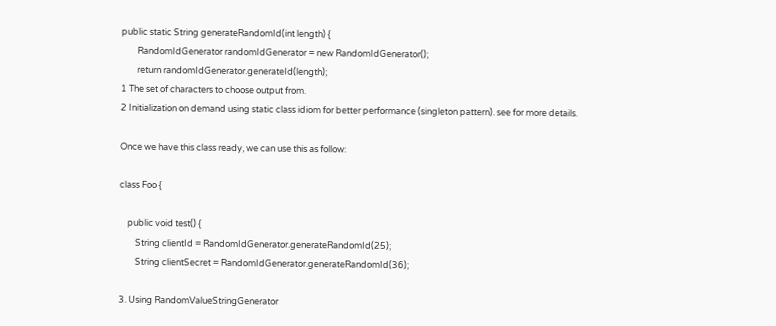public static String generateRandomId(int length) {
        RandomIdGenerator randomIdGenerator = new RandomIdGenerator();
        return randomIdGenerator.generateId(length);
1 The set of characters to choose output from.
2 Initialization on demand using static class idiom for better performance (singleton pattern). see for more details.

Once we have this class ready, we can use this as follow:

class Foo {

    public void test() {
        String clientId = RandomIdGenerator.generateRandomId(25);
        String clientSecret = RandomIdGenerator.generateRandomId(36);

3. Using RandomValueStringGenerator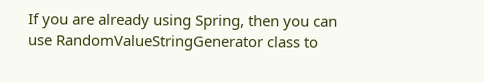If you are already using Spring, then you can use RandomValueStringGenerator class to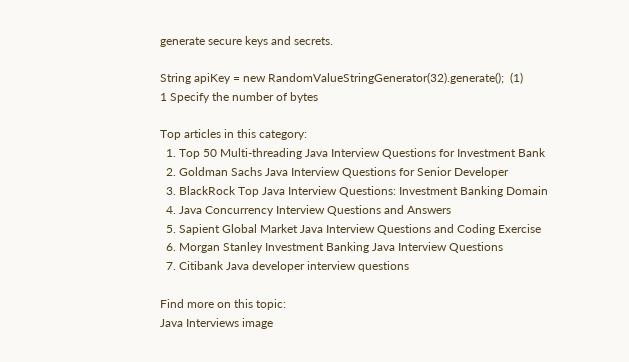generate secure keys and secrets.

String apiKey = new RandomValueStringGenerator(32).generate();  (1)
1 Specify the number of bytes

Top articles in this category:
  1. Top 50 Multi-threading Java Interview Questions for Investment Bank
  2. Goldman Sachs Java Interview Questions for Senior Developer
  3. BlackRock Top Java Interview Questions: Investment Banking Domain
  4. Java Concurrency Interview Questions and Answers
  5. Sapient Global Market Java Interview Questions and Coding Exercise
  6. Morgan Stanley Investment Banking Java Interview Questions
  7. Citibank Java developer interview questions

Find more on this topic:
Java Interviews image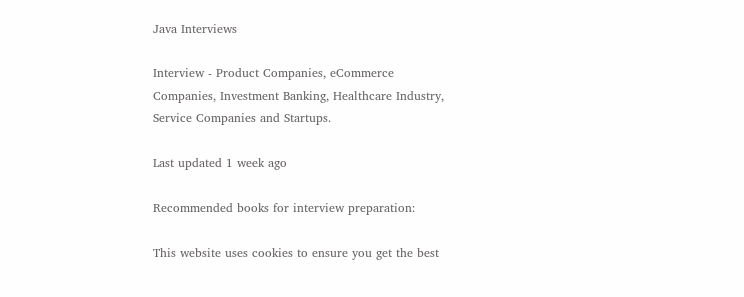Java Interviews

Interview - Product Companies, eCommerce Companies, Investment Banking, Healthcare Industry, Service Companies and Startups.

Last updated 1 week ago

Recommended books for interview preparation:

This website uses cookies to ensure you get the best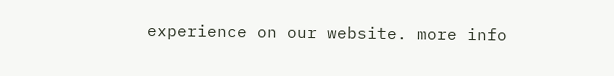experience on our website. more info